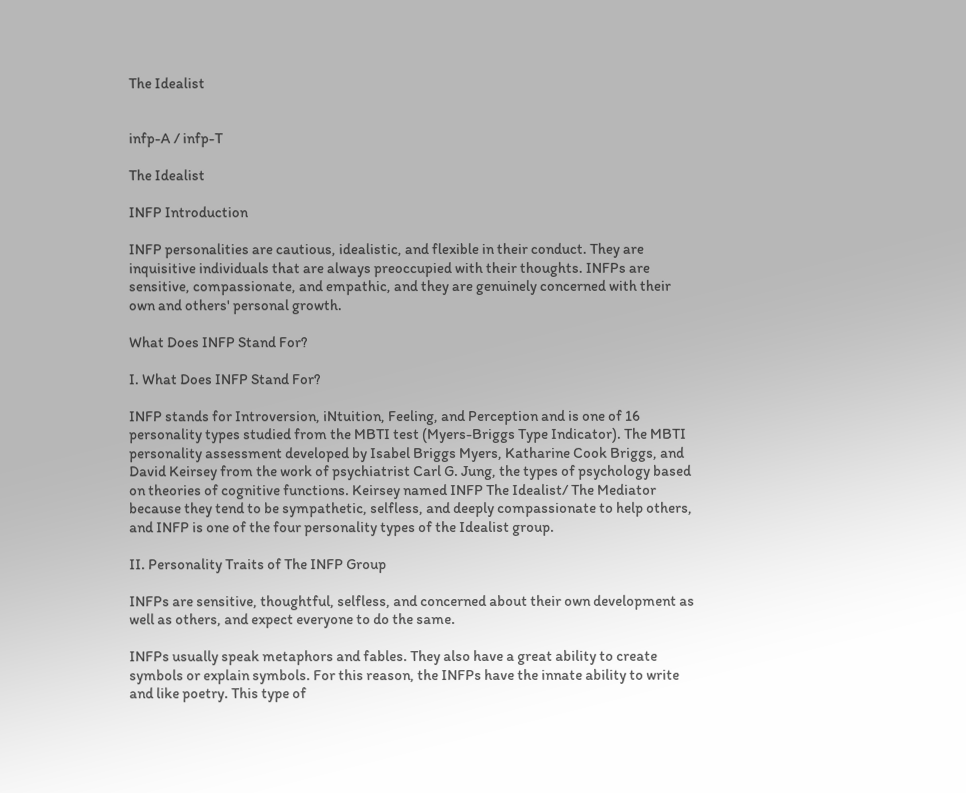The Idealist


infp-A / infp-T

The Idealist

INFP Introduction

INFP personalities are cautious, idealistic, and flexible in their conduct. They are inquisitive individuals that are always preoccupied with their thoughts. INFPs are sensitive, compassionate, and empathic, and they are genuinely concerned with their own and others' personal growth.

What Does INFP Stand For?

I. What Does INFP Stand For?

INFP stands for Introversion, iNtuition, Feeling, and Perception and is one of 16 personality types studied from the MBTI test (Myers-Briggs Type Indicator). The MBTI personality assessment developed by Isabel Briggs Myers, Katharine Cook Briggs, and David Keirsey from the work of psychiatrist Carl G. Jung, the types of psychology based on theories of cognitive functions. Keirsey named INFP The Idealist/ The Mediator because they tend to be sympathetic, selfless, and deeply compassionate to help others, and INFP is one of the four personality types of the Idealist group.

II. Personality Traits of The INFP Group

INFPs are sensitive, thoughtful, selfless, and concerned about their own development as well as others, and expect everyone to do the same.

INFPs usually speak metaphors and fables. They also have a great ability to create symbols or explain symbols. For this reason, the INFPs have the innate ability to write and like poetry. This type of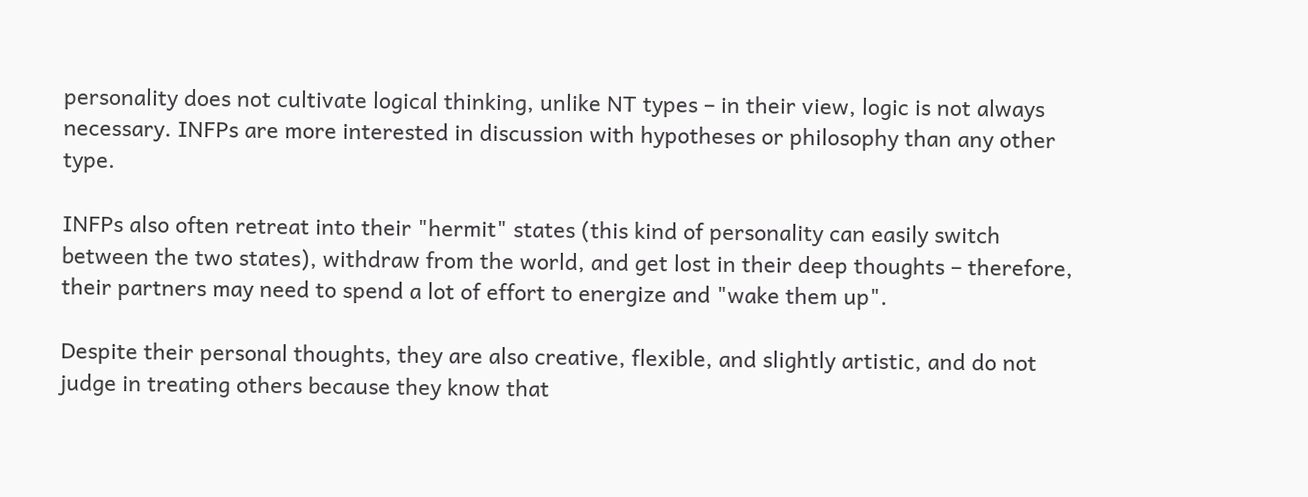personality does not cultivate logical thinking, unlike NT types – in their view, logic is not always necessary. INFPs are more interested in discussion with hypotheses or philosophy than any other type.

INFPs also often retreat into their "hermit" states (this kind of personality can easily switch between the two states), withdraw from the world, and get lost in their deep thoughts – therefore, their partners may need to spend a lot of effort to energize and "wake them up".

Despite their personal thoughts, they are also creative, flexible, and slightly artistic, and do not judge in treating others because they know that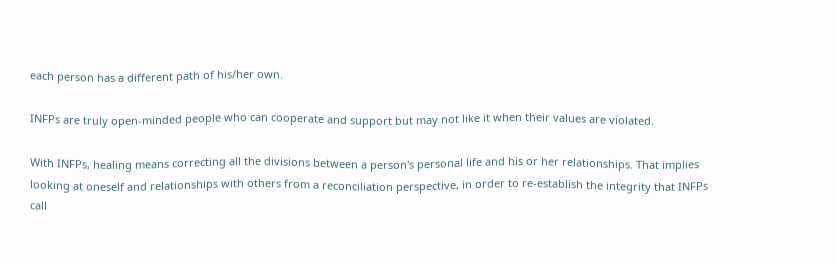each person has a different path of his/her own.

INFPs are truly open-minded people who can cooperate and support but may not like it when their values are violated.

With INFPs, healing means correcting all the divisions between a person's personal life and his or her relationships. That implies looking at oneself and relationships with others from a reconciliation perspective, in order to re-establish the integrity that INFPs call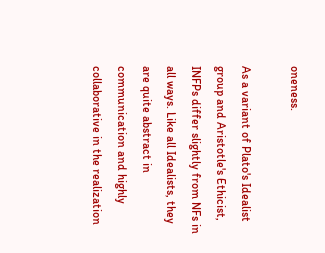oneness.

As a variant of Plato's Idealist group and Aristotle's Ethicist, INFPs differ slightly from NFs in all ways. Like all Idealists, they are quite abstract in communication and highly collaborative in the realization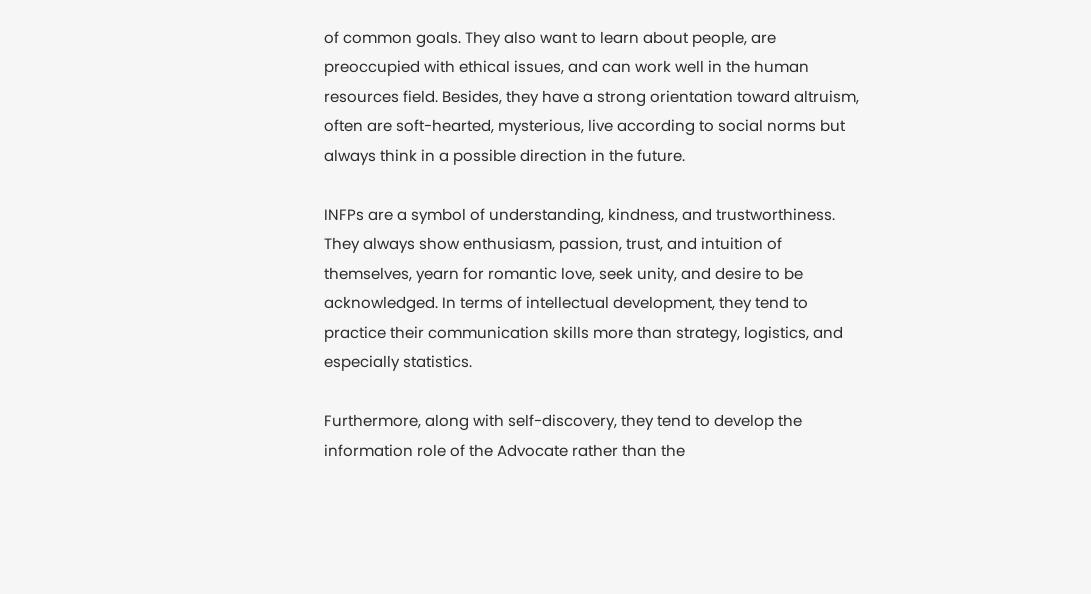of common goals. They also want to learn about people, are preoccupied with ethical issues, and can work well in the human resources field. Besides, they have a strong orientation toward altruism, often are soft-hearted, mysterious, live according to social norms but always think in a possible direction in the future.

INFPs are a symbol of understanding, kindness, and trustworthiness. They always show enthusiasm, passion, trust, and intuition of themselves, yearn for romantic love, seek unity, and desire to be acknowledged. In terms of intellectual development, they tend to practice their communication skills more than strategy, logistics, and especially statistics.

Furthermore, along with self-discovery, they tend to develop the information role of the Advocate rather than the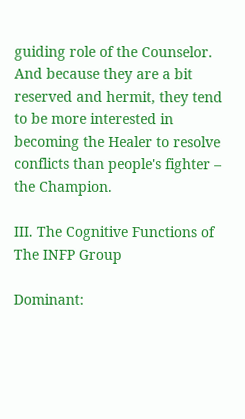guiding role of the Counselor. And because they are a bit reserved and hermit, they tend to be more interested in becoming the Healer to resolve conflicts than people's fighter – the Champion.

III. The Cognitive Functions of The INFP Group

Dominant: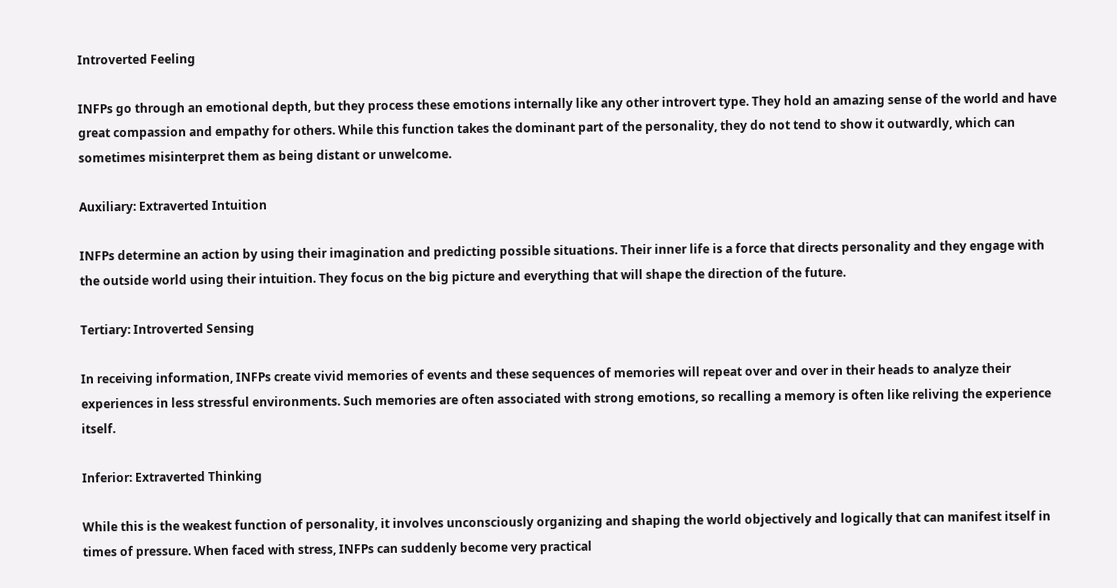Introverted Feeling

INFPs go through an emotional depth, but they process these emotions internally like any other introvert type. They hold an amazing sense of the world and have great compassion and empathy for others. While this function takes the dominant part of the personality, they do not tend to show it outwardly, which can sometimes misinterpret them as being distant or unwelcome.

Auxiliary: Extraverted Intuition

INFPs determine an action by using their imagination and predicting possible situations. Their inner life is a force that directs personality and they engage with the outside world using their intuition. They focus on the big picture and everything that will shape the direction of the future.

Tertiary: Introverted Sensing

In receiving information, INFPs create vivid memories of events and these sequences of memories will repeat over and over in their heads to analyze their experiences in less stressful environments. Such memories are often associated with strong emotions, so recalling a memory is often like reliving the experience itself.

Inferior: Extraverted Thinking

While this is the weakest function of personality, it involves unconsciously organizing and shaping the world objectively and logically that can manifest itself in times of pressure. When faced with stress, INFPs can suddenly become very practical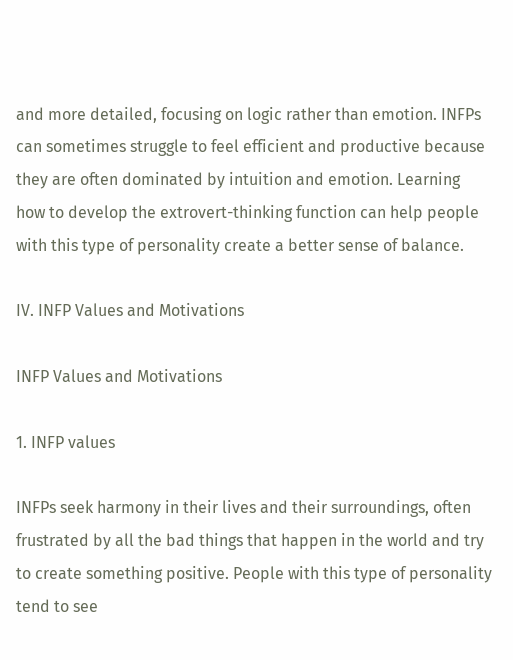and more detailed, focusing on logic rather than emotion. INFPs can sometimes struggle to feel efficient and productive because they are often dominated by intuition and emotion. Learning how to develop the extrovert-thinking function can help people with this type of personality create a better sense of balance.

IV. INFP Values and Motivations

INFP Values and Motivations

1. INFP values

INFPs seek harmony in their lives and their surroundings, often frustrated by all the bad things that happen in the world and try to create something positive. People with this type of personality tend to see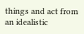things and act from an idealistic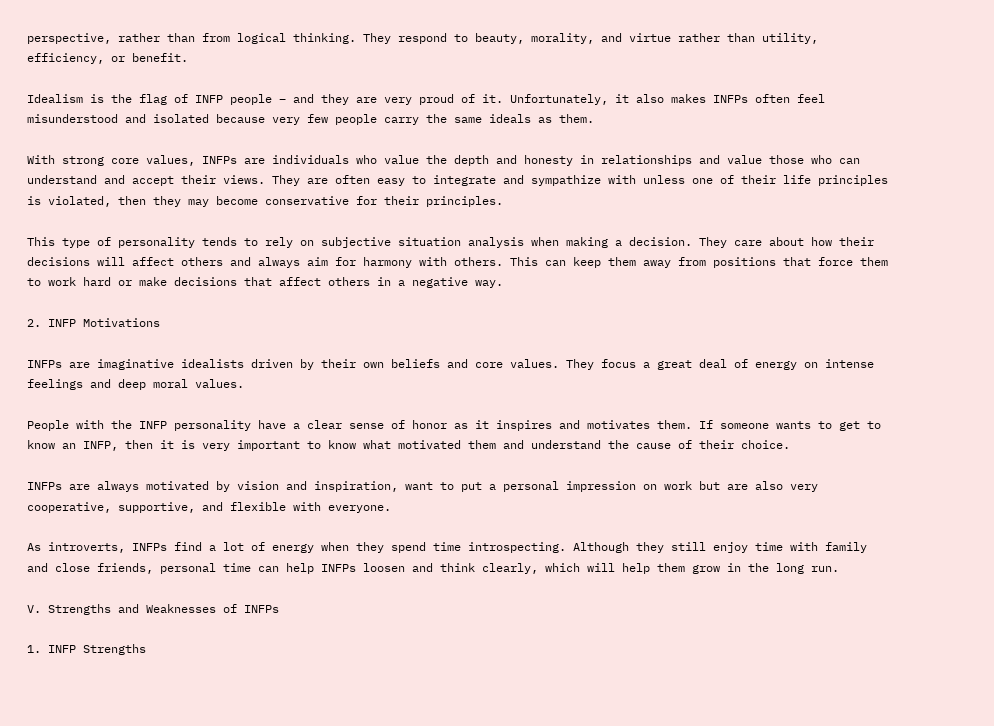perspective, rather than from logical thinking. They respond to beauty, morality, and virtue rather than utility, efficiency, or benefit.

Idealism is the flag of INFP people – and they are very proud of it. Unfortunately, it also makes INFPs often feel misunderstood and isolated because very few people carry the same ideals as them.

With strong core values, INFPs are individuals who value the depth and honesty in relationships and value those who can understand and accept their views. They are often easy to integrate and sympathize with unless one of their life principles is violated, then they may become conservative for their principles.

This type of personality tends to rely on subjective situation analysis when making a decision. They care about how their decisions will affect others and always aim for harmony with others. This can keep them away from positions that force them to work hard or make decisions that affect others in a negative way.

2. INFP Motivations

INFPs are imaginative idealists driven by their own beliefs and core values. They focus a great deal of energy on intense feelings and deep moral values.

People with the INFP personality have a clear sense of honor as it inspires and motivates them. If someone wants to get to know an INFP, then it is very important to know what motivated them and understand the cause of their choice.

INFPs are always motivated by vision and inspiration, want to put a personal impression on work but are also very cooperative, supportive, and flexible with everyone.

As introverts, INFPs find a lot of energy when they spend time introspecting. Although they still enjoy time with family and close friends, personal time can help INFPs loosen and think clearly, which will help them grow in the long run.

V. Strengths and Weaknesses of INFPs

1. INFP Strengths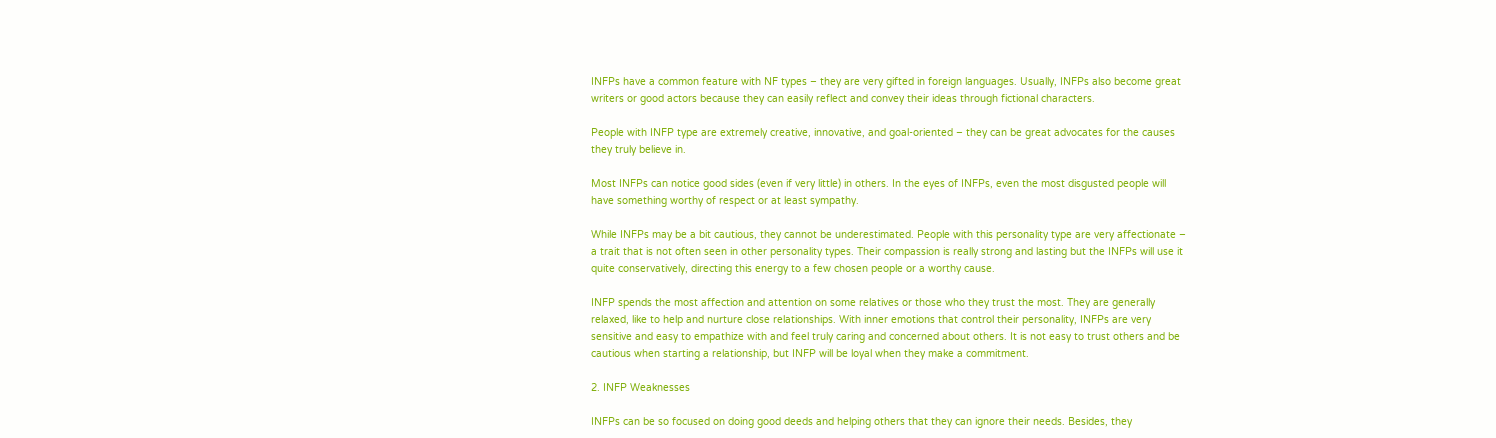INFPs have a common feature with NF types – they are very gifted in foreign languages. Usually, INFPs also become great writers or good actors because they can easily reflect and convey their ideas through fictional characters.

People with INFP type are extremely creative, innovative, and goal-oriented – they can be great advocates for the causes they truly believe in.

Most INFPs can notice good sides (even if very little) in others. In the eyes of INFPs, even the most disgusted people will have something worthy of respect or at least sympathy.

While INFPs may be a bit cautious, they cannot be underestimated. People with this personality type are very affectionate – a trait that is not often seen in other personality types. Their compassion is really strong and lasting but the INFPs will use it quite conservatively, directing this energy to a few chosen people or a worthy cause.

INFP spends the most affection and attention on some relatives or those who they trust the most. They are generally relaxed, like to help and nurture close relationships. With inner emotions that control their personality, INFPs are very sensitive and easy to empathize with and feel truly caring and concerned about others. It is not easy to trust others and be cautious when starting a relationship, but INFP will be loyal when they make a commitment.

2. INFP Weaknesses

INFPs can be so focused on doing good deeds and helping others that they can ignore their needs. Besides, they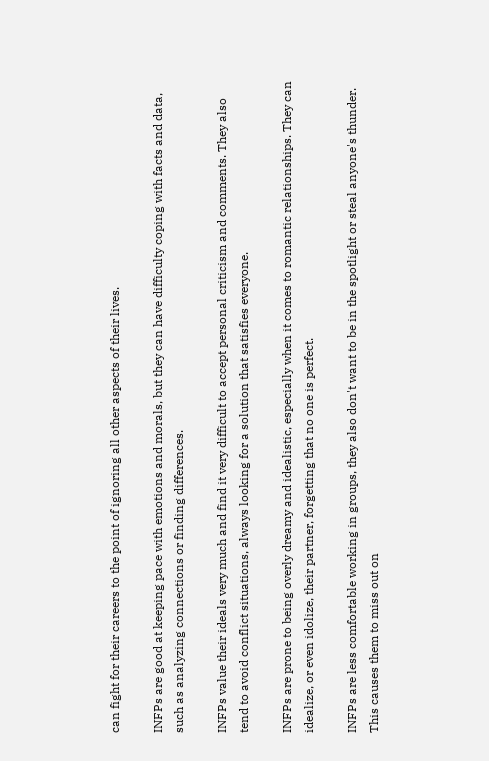can fight for their careers to the point of ignoring all other aspects of their lives.

INFPs are good at keeping pace with emotions and morals, but they can have difficulty coping with facts and data, such as analyzing connections or finding differences.

INFPs value their ideals very much and find it very difficult to accept personal criticism and comments. They also tend to avoid conflict situations, always looking for a solution that satisfies everyone.

INFPs are prone to being overly dreamy and idealistic, especially when it comes to romantic relationships. They can idealize, or even idolize, their partner, forgetting that no one is perfect.

INFPs are less comfortable working in groups, they also don't want to be in the spotlight or steal anyone's thunder. This causes them to miss out on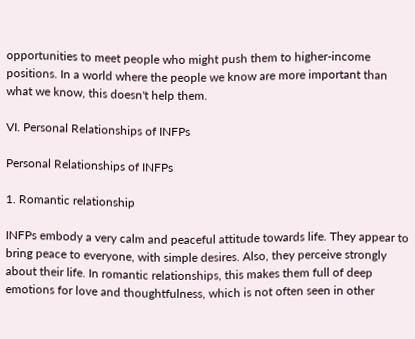opportunities to meet people who might push them to higher-income positions. In a world where the people we know are more important than what we know, this doesn't help them.

VI. Personal Relationships of INFPs

Personal Relationships of INFPs

1. Romantic relationship

INFPs embody a very calm and peaceful attitude towards life. They appear to bring peace to everyone, with simple desires. Also, they perceive strongly about their life. In romantic relationships, this makes them full of deep emotions for love and thoughtfulness, which is not often seen in other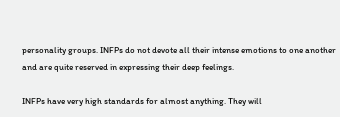personality groups. INFPs do not devote all their intense emotions to one another and are quite reserved in expressing their deep feelings.

INFPs have very high standards for almost anything. They will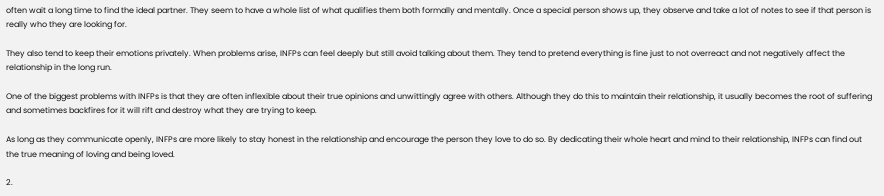often wait a long time to find the ideal partner. They seem to have a whole list of what qualifies them both formally and mentally. Once a special person shows up, they observe and take a lot of notes to see if that person is really who they are looking for.

They also tend to keep their emotions privately. When problems arise, INFPs can feel deeply but still avoid talking about them. They tend to pretend everything is fine just to not overreact and not negatively affect the relationship in the long run.

One of the biggest problems with INFPs is that they are often inflexible about their true opinions and unwittingly agree with others. Although they do this to maintain their relationship, it usually becomes the root of suffering and sometimes backfires for it will rift and destroy what they are trying to keep.

As long as they communicate openly, INFPs are more likely to stay honest in the relationship and encourage the person they love to do so. By dedicating their whole heart and mind to their relationship, INFPs can find out the true meaning of loving and being loved.

2.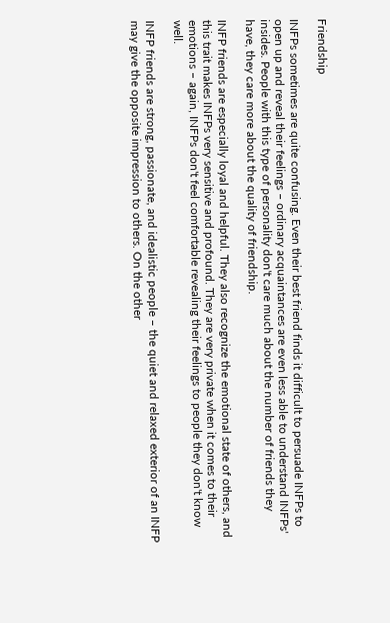Friendship

INFPs sometimes are quite confusing. Even their best friend finds it difficult to persuade INFPs to open up and reveal their feelings – ordinary acquaintances are even less able to understand INFPs' insides. People with this type of personality don't care much about the number of friends they have, they care more about the quality of friendship.

INFP friends are especially loyal and helpful. They also recognize the emotional state of others, and this trait makes INFPs very sensitive and profound. They are very private when it comes to their emotions – again, INFPs don't feel comfortable revealing their feelings to people they don't know well.

INFP friends are strong, passionate, and idealistic people – the quiet and relaxed exterior of an INFP may give the opposite impression to others. On the other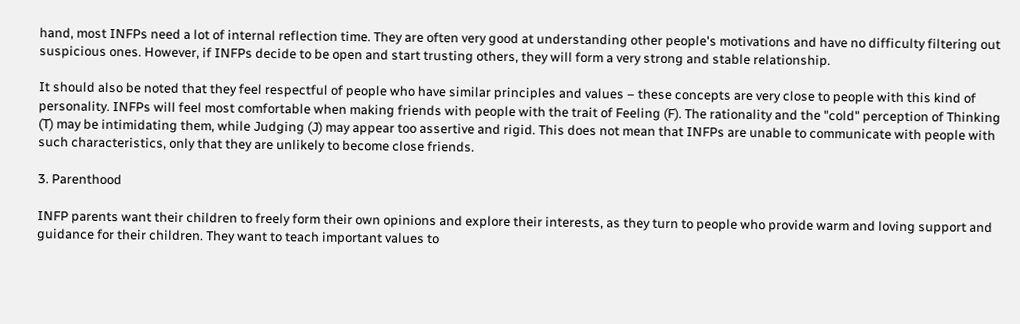hand, most INFPs need a lot of internal reflection time. They are often very good at understanding other people's motivations and have no difficulty filtering out suspicious ones. However, if INFPs decide to be open and start trusting others, they will form a very strong and stable relationship.

It should also be noted that they feel respectful of people who have similar principles and values – these concepts are very close to people with this kind of personality. INFPs will feel most comfortable when making friends with people with the trait of Feeling (F). The rationality and the "cold" perception of Thinking (T) may be intimidating them, while Judging (J) may appear too assertive and rigid. This does not mean that INFPs are unable to communicate with people with such characteristics, only that they are unlikely to become close friends.

3. Parenthood

INFP parents want their children to freely form their own opinions and explore their interests, as they turn to people who provide warm and loving support and guidance for their children. They want to teach important values to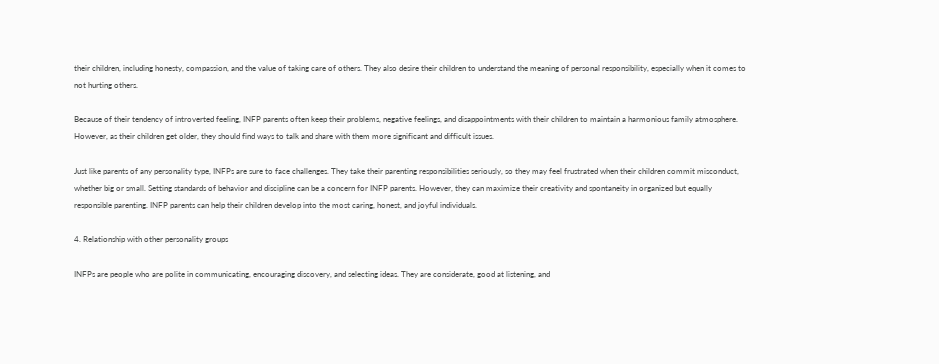their children, including honesty, compassion, and the value of taking care of others. They also desire their children to understand the meaning of personal responsibility, especially when it comes to not hurting others.

Because of their tendency of introverted feeling, INFP parents often keep their problems, negative feelings, and disappointments with their children to maintain a harmonious family atmosphere. However, as their children get older, they should find ways to talk and share with them more significant and difficult issues.

Just like parents of any personality type, INFPs are sure to face challenges. They take their parenting responsibilities seriously, so they may feel frustrated when their children commit misconduct, whether big or small. Setting standards of behavior and discipline can be a concern for INFP parents. However, they can maximize their creativity and spontaneity in organized but equally responsible parenting. INFP parents can help their children develop into the most caring, honest, and joyful individuals.

4. Relationship with other personality groups

INFPs are people who are polite in communicating, encouraging discovery, and selecting ideas. They are considerate, good at listening, and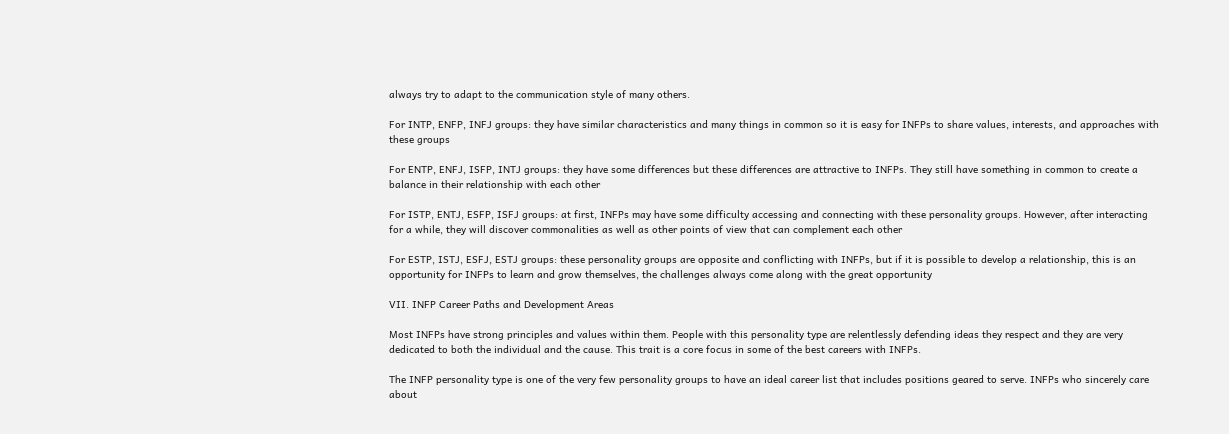always try to adapt to the communication style of many others.

For INTP, ENFP, INFJ groups: they have similar characteristics and many things in common so it is easy for INFPs to share values, interests, and approaches with these groups

For ENTP, ENFJ, ISFP, INTJ groups: they have some differences but these differences are attractive to INFPs. They still have something in common to create a balance in their relationship with each other

For ISTP, ENTJ, ESFP, ISFJ groups: at first, INFPs may have some difficulty accessing and connecting with these personality groups. However, after interacting for a while, they will discover commonalities as well as other points of view that can complement each other

For ESTP, ISTJ, ESFJ, ESTJ groups: these personality groups are opposite and conflicting with INFPs, but if it is possible to develop a relationship, this is an opportunity for INFPs to learn and grow themselves, the challenges always come along with the great opportunity

VII. INFP Career Paths and Development Areas

Most INFPs have strong principles and values within them. People with this personality type are relentlessly defending ideas they respect and they are very dedicated to both the individual and the cause. This trait is a core focus in some of the best careers with INFPs.

The INFP personality type is one of the very few personality groups to have an ideal career list that includes positions geared to serve. INFPs who sincerely care about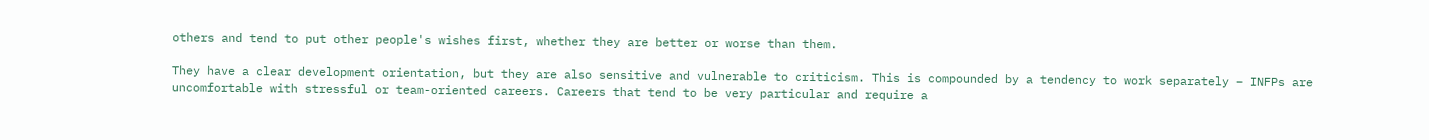others and tend to put other people's wishes first, whether they are better or worse than them.

They have a clear development orientation, but they are also sensitive and vulnerable to criticism. This is compounded by a tendency to work separately – INFPs are uncomfortable with stressful or team-oriented careers. Careers that tend to be very particular and require a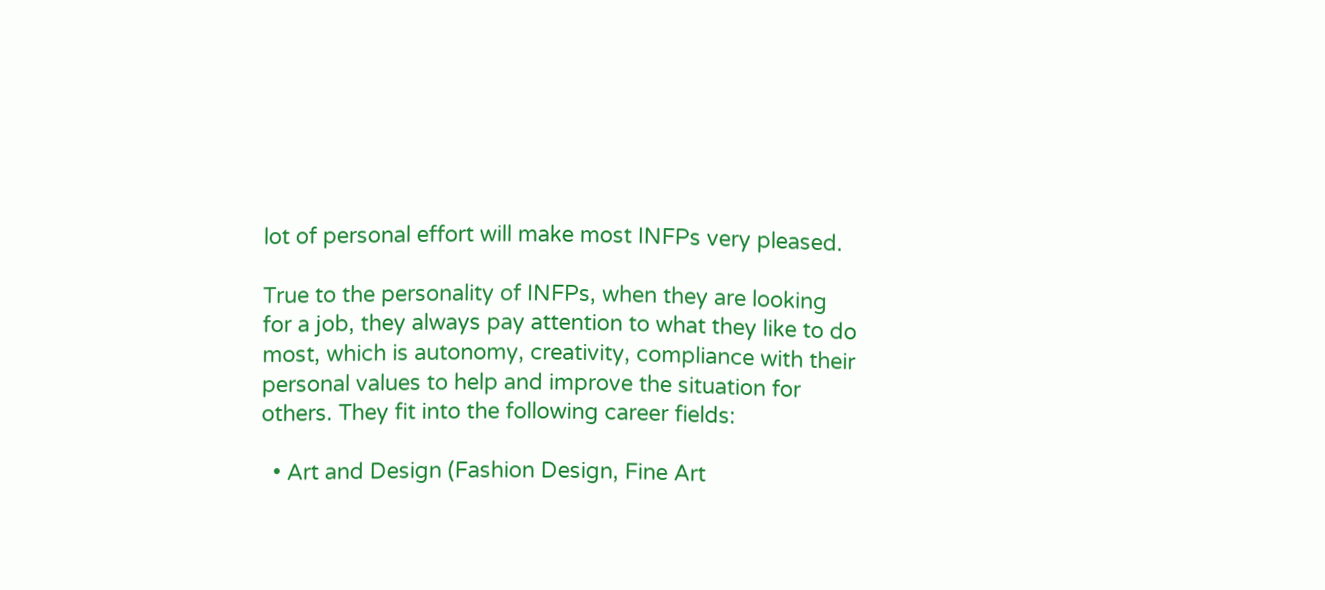lot of personal effort will make most INFPs very pleased.

True to the personality of INFPs, when they are looking for a job, they always pay attention to what they like to do most, which is autonomy, creativity, compliance with their personal values to help and improve the situation for others. They fit into the following career fields:

  • Art and Design (Fashion Design, Fine Art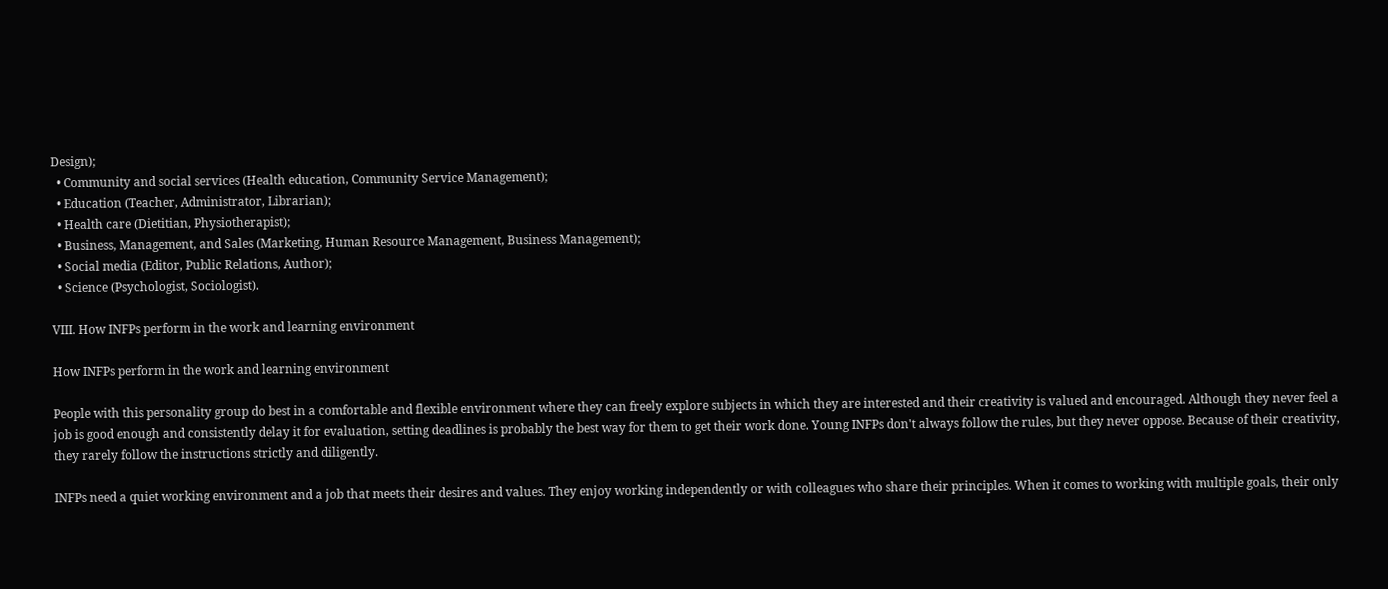Design);
  • Community and social services (Health education, Community Service Management);
  • Education (Teacher, Administrator, Librarian);
  • Health care (Dietitian, Physiotherapist);
  • Business, Management, and Sales (Marketing, Human Resource Management, Business Management);
  • Social media (Editor, Public Relations, Author);
  • Science (Psychologist, Sociologist).

VIII. How INFPs perform in the work and learning environment

How INFPs perform in the work and learning environment

People with this personality group do best in a comfortable and flexible environment where they can freely explore subjects in which they are interested and their creativity is valued and encouraged. Although they never feel a job is good enough and consistently delay it for evaluation, setting deadlines is probably the best way for them to get their work done. Young INFPs don't always follow the rules, but they never oppose. Because of their creativity, they rarely follow the instructions strictly and diligently.

INFPs need a quiet working environment and a job that meets their desires and values. They enjoy working independently or with colleagues who share their principles. When it comes to working with multiple goals, their only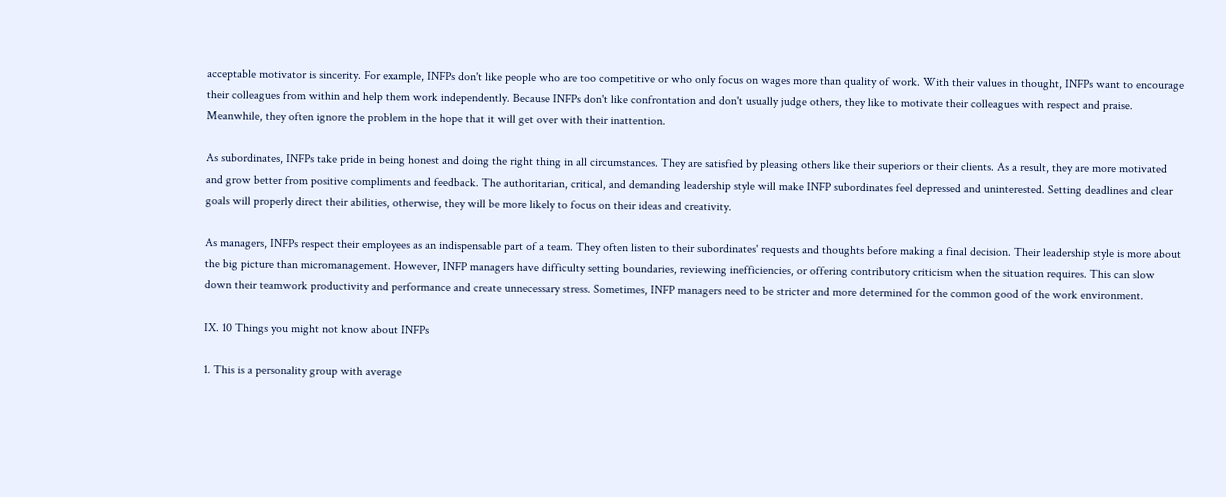acceptable motivator is sincerity. For example, INFPs don't like people who are too competitive or who only focus on wages more than quality of work. With their values in thought, INFPs want to encourage their colleagues from within and help them work independently. Because INFPs don't like confrontation and don't usually judge others, they like to motivate their colleagues with respect and praise. Meanwhile, they often ignore the problem in the hope that it will get over with their inattention.

As subordinates, INFPs take pride in being honest and doing the right thing in all circumstances. They are satisfied by pleasing others like their superiors or their clients. As a result, they are more motivated and grow better from positive compliments and feedback. The authoritarian, critical, and demanding leadership style will make INFP subordinates feel depressed and uninterested. Setting deadlines and clear goals will properly direct their abilities, otherwise, they will be more likely to focus on their ideas and creativity.

As managers, INFPs respect their employees as an indispensable part of a team. They often listen to their subordinates' requests and thoughts before making a final decision. Their leadership style is more about the big picture than micromanagement. However, INFP managers have difficulty setting boundaries, reviewing inefficiencies, or offering contributory criticism when the situation requires. This can slow down their teamwork productivity and performance and create unnecessary stress. Sometimes, INFP managers need to be stricter and more determined for the common good of the work environment.

IX. 10 Things you might not know about INFPs

1. This is a personality group with average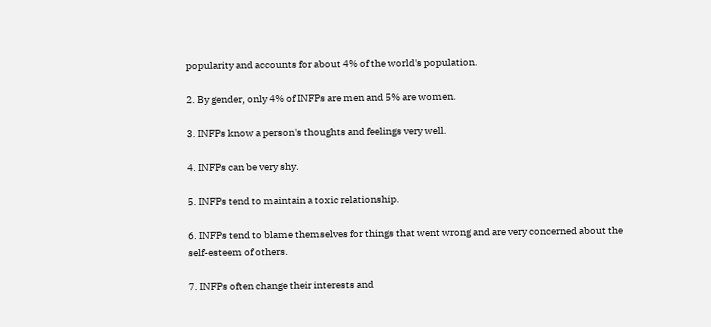popularity and accounts for about 4% of the world's population.

2. By gender, only 4% of INFPs are men and 5% are women.

3. INFPs know a person's thoughts and feelings very well.

4. INFPs can be very shy.

5. INFPs tend to maintain a toxic relationship.

6. INFPs tend to blame themselves for things that went wrong and are very concerned about the self-esteem of others.

7. INFPs often change their interests and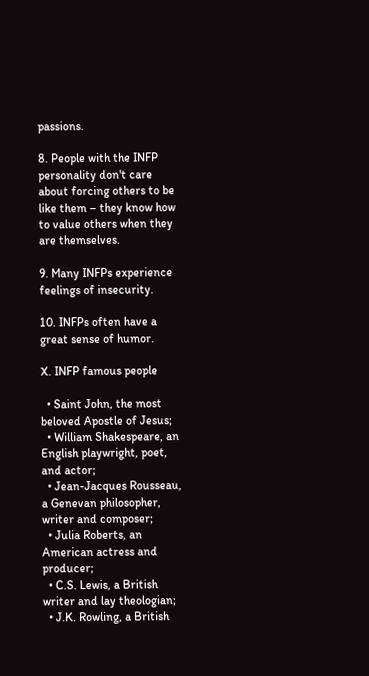passions.

8. People with the INFP personality don't care about forcing others to be like them – they know how to value others when they are themselves.

9. Many INFPs experience feelings of insecurity.

10. INFPs often have a great sense of humor.

X. INFP famous people

  • Saint John, the most beloved Apostle of Jesus;
  • William Shakespeare, an English playwright, poet, and actor;
  • Jean-Jacques Rousseau, a Genevan philosopher, writer and composer;
  • Julia Roberts, an American actress and producer;
  • C.S. Lewis, a British writer and lay theologian;
  • J.K. Rowling, a British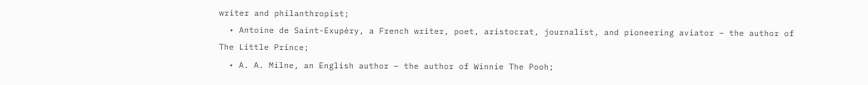writer and philanthropist;
  • Antoine de Saint-Exupéry, a French writer, poet, aristocrat, journalist, and pioneering aviator – the author of The Little Prince;
  • A. A. Milne, an English author – the author of Winnie The Pooh;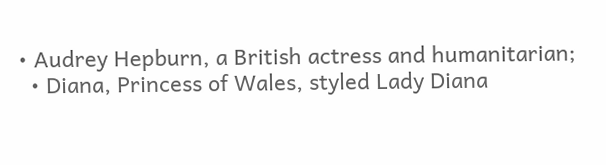• Audrey Hepburn, a British actress and humanitarian;
  • Diana, Princess of Wales, styled Lady Diana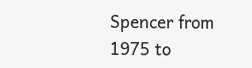Spencer from 1975 to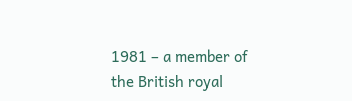1981 – a member of the British royal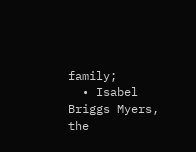family;
  • Isabel Briggs Myers, the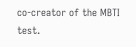co-creator of the MBTI test.